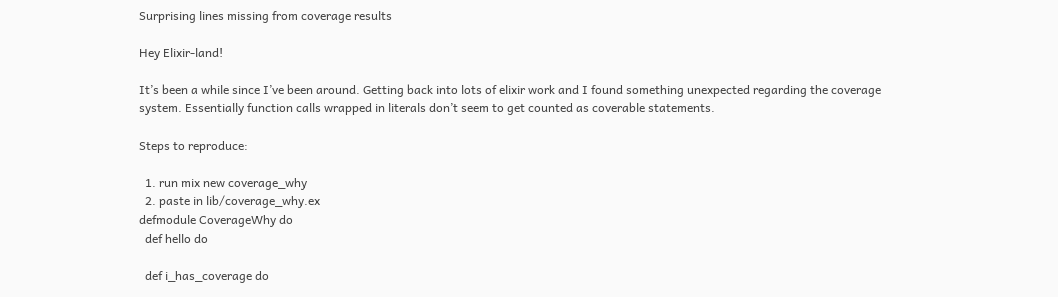Surprising lines missing from coverage results

Hey Elixir-land!

It’s been a while since I’ve been around. Getting back into lots of elixir work and I found something unexpected regarding the coverage system. Essentially function calls wrapped in literals don’t seem to get counted as coverable statements.

Steps to reproduce:

  1. run mix new coverage_why
  2. paste in lib/coverage_why.ex
defmodule CoverageWhy do
  def hello do

  def i_has_coverage do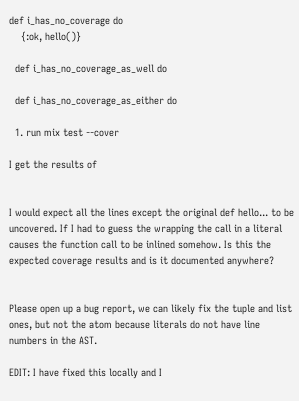def i_has_no_coverage do
    {:ok, hello()}

  def i_has_no_coverage_as_well do

  def i_has_no_coverage_as_either do

  1. run mix test --cover

I get the results of


I would expect all the lines except the original def hello... to be uncovered. If I had to guess the wrapping the call in a literal causes the function call to be inlined somehow. Is this the expected coverage results and is it documented anywhere?


Please open up a bug report, we can likely fix the tuple and list ones, but not the atom because literals do not have line numbers in the AST.

EDIT: I have fixed this locally and I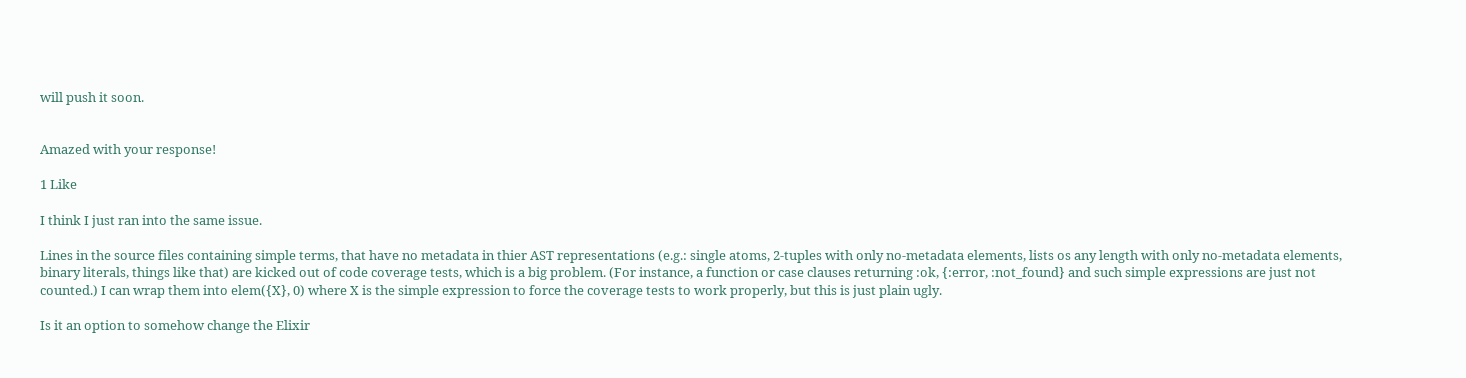will push it soon.


Amazed with your response!

1 Like

I think I just ran into the same issue.

Lines in the source files containing simple terms, that have no metadata in thier AST representations (e.g.: single atoms, 2-tuples with only no-metadata elements, lists os any length with only no-metadata elements, binary literals, things like that) are kicked out of code coverage tests, which is a big problem. (For instance, a function or case clauses returning :ok, {:error, :not_found} and such simple expressions are just not counted.) I can wrap them into elem({X}, 0) where X is the simple expression to force the coverage tests to work properly, but this is just plain ugly.

Is it an option to somehow change the Elixir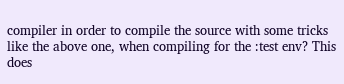compiler in order to compile the source with some tricks like the above one, when compiling for the :test env? This does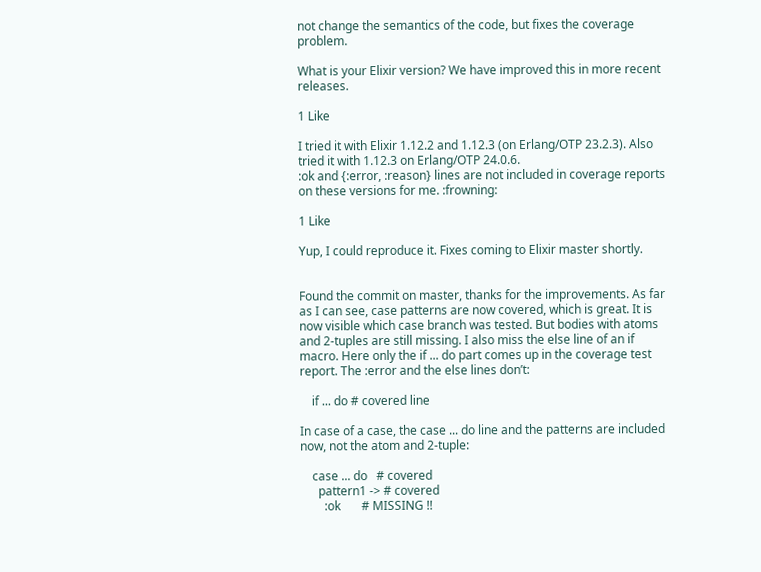not change the semantics of the code, but fixes the coverage problem.

What is your Elixir version? We have improved this in more recent releases.

1 Like

I tried it with Elixir 1.12.2 and 1.12.3 (on Erlang/OTP 23.2.3). Also tried it with 1.12.3 on Erlang/OTP 24.0.6.
:ok and {:error, :reason} lines are not included in coverage reports on these versions for me. :frowning:

1 Like

Yup, I could reproduce it. Fixes coming to Elixir master shortly.


Found the commit on master, thanks for the improvements. As far as I can see, case patterns are now covered, which is great. It is now visible which case branch was tested. But bodies with atoms and 2-tuples are still missing. I also miss the else line of an if macro. Here only the if ... do part comes up in the coverage test report. The :error and the else lines don’t:

    if ... do # covered line

In case of a case, the case ... do line and the patterns are included now, not the atom and 2-tuple:

    case ... do   # covered
      pattern1 -> # covered
        :ok       # MISSING !!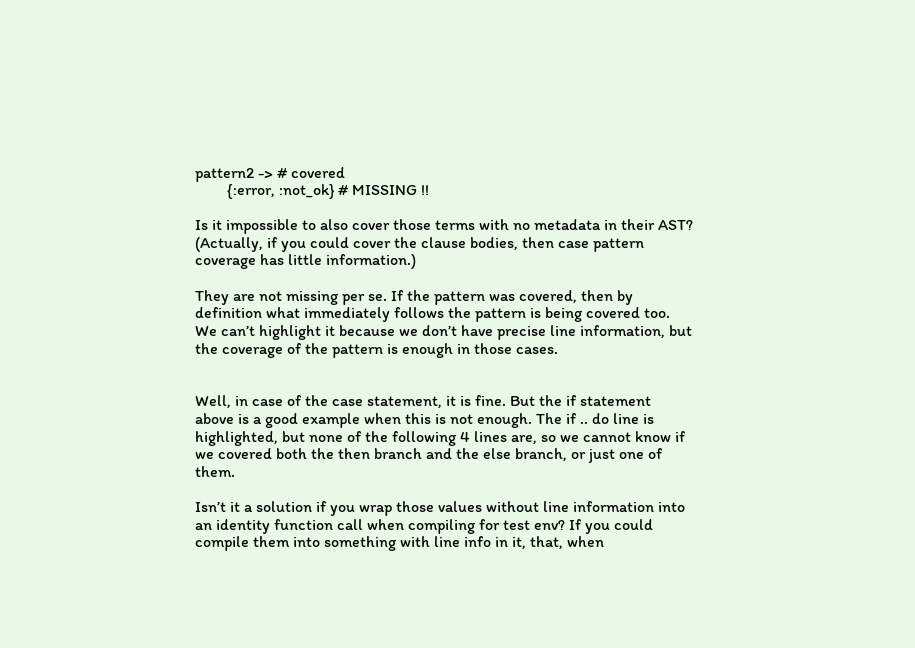pattern2 -> # covered
        {:error, :not_ok} # MISSING !!

Is it impossible to also cover those terms with no metadata in their AST? (Actually, if you could cover the clause bodies, then case pattern coverage has little information.)

They are not missing per se. If the pattern was covered, then by definition what immediately follows the pattern is being covered too. We can’t highlight it because we don’t have precise line information, but the coverage of the pattern is enough in those cases.


Well, in case of the case statement, it is fine. But the if statement above is a good example when this is not enough. The if .. do line is highlighted, but none of the following 4 lines are, so we cannot know if we covered both the then branch and the else branch, or just one of them.

Isn’t it a solution if you wrap those values without line information into an identity function call when compiling for test env? If you could compile them into something with line info in it, that, when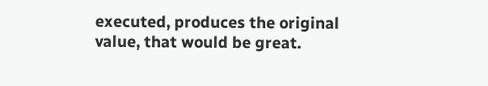executed, produces the original value, that would be great.